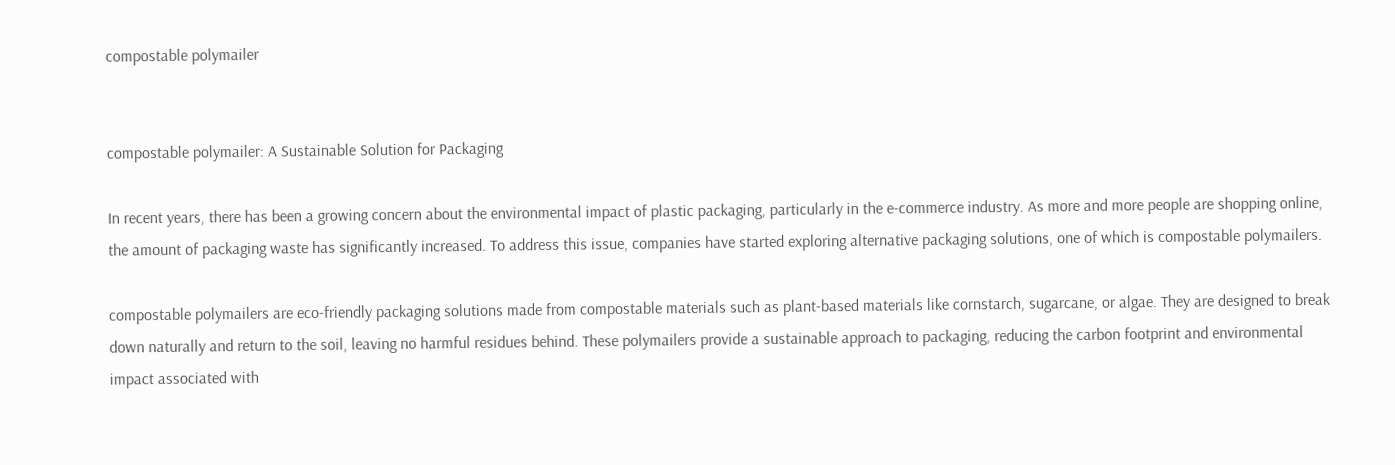compostable polymailer


compostable polymailer: A Sustainable Solution for Packaging

In recent years, there has been a growing concern about the environmental impact of plastic packaging, particularly in the e-commerce industry. As more and more people are shopping online, the amount of packaging waste has significantly increased. To address this issue, companies have started exploring alternative packaging solutions, one of which is compostable polymailers.

compostable polymailers are eco-friendly packaging solutions made from compostable materials such as plant-based materials like cornstarch, sugarcane, or algae. They are designed to break down naturally and return to the soil, leaving no harmful residues behind. These polymailers provide a sustainable approach to packaging, reducing the carbon footprint and environmental impact associated with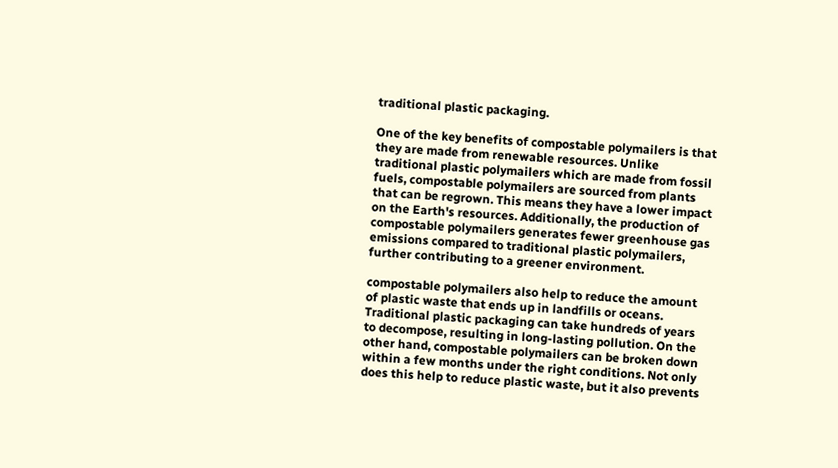traditional plastic packaging.

One of the key benefits of compostable polymailers is that they are made from renewable resources. Unlike traditional plastic polymailers which are made from fossil fuels, compostable polymailers are sourced from plants that can be regrown. This means they have a lower impact on the Earth's resources. Additionally, the production of compostable polymailers generates fewer greenhouse gas emissions compared to traditional plastic polymailers, further contributing to a greener environment.

compostable polymailers also help to reduce the amount of plastic waste that ends up in landfills or oceans. Traditional plastic packaging can take hundreds of years to decompose, resulting in long-lasting pollution. On the other hand, compostable polymailers can be broken down within a few months under the right conditions. Not only does this help to reduce plastic waste, but it also prevents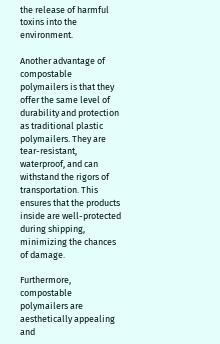the release of harmful toxins into the environment.

Another advantage of compostable polymailers is that they offer the same level of durability and protection as traditional plastic polymailers. They are tear-resistant, waterproof, and can withstand the rigors of transportation. This ensures that the products inside are well-protected during shipping, minimizing the chances of damage.

Furthermore, compostable polymailers are aesthetically appealing and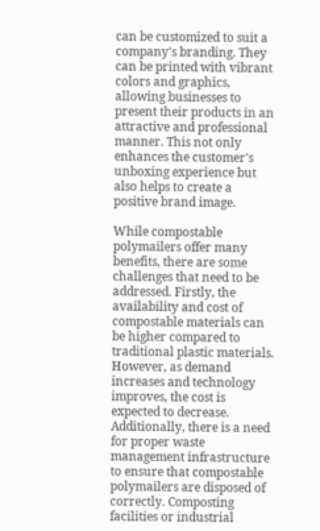can be customized to suit a company's branding. They can be printed with vibrant colors and graphics, allowing businesses to present their products in an attractive and professional manner. This not only enhances the customer's unboxing experience but also helps to create a positive brand image.

While compostable polymailers offer many benefits, there are some challenges that need to be addressed. Firstly, the availability and cost of compostable materials can be higher compared to traditional plastic materials. However, as demand increases and technology improves, the cost is expected to decrease. Additionally, there is a need for proper waste management infrastructure to ensure that compostable polymailers are disposed of correctly. Composting facilities or industrial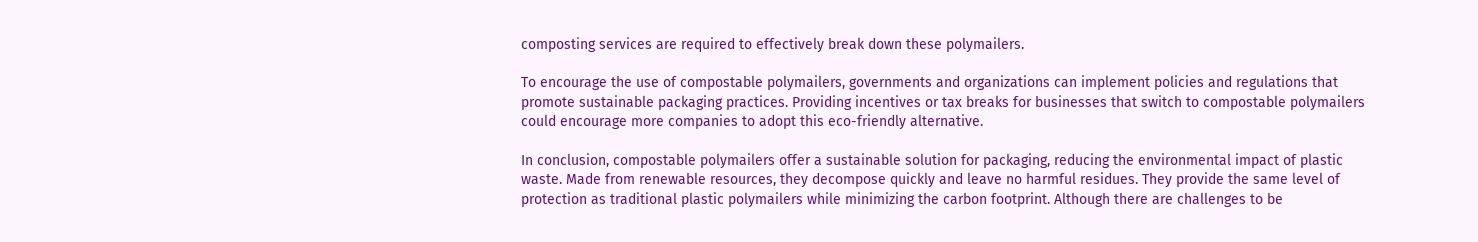composting services are required to effectively break down these polymailers.

To encourage the use of compostable polymailers, governments and organizations can implement policies and regulations that promote sustainable packaging practices. Providing incentives or tax breaks for businesses that switch to compostable polymailers could encourage more companies to adopt this eco-friendly alternative.

In conclusion, compostable polymailers offer a sustainable solution for packaging, reducing the environmental impact of plastic waste. Made from renewable resources, they decompose quickly and leave no harmful residues. They provide the same level of protection as traditional plastic polymailers while minimizing the carbon footprint. Although there are challenges to be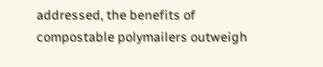addressed, the benefits of compostable polymailers outweigh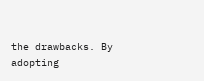the drawbacks. By adopting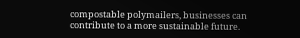compostable polymailers, businesses can contribute to a more sustainable future.